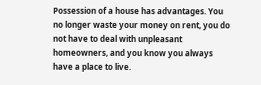Possession of a house has advantages. You no longer waste your money on rent, you do not have to deal with unpleasant homeowners, and you know you always have a place to live.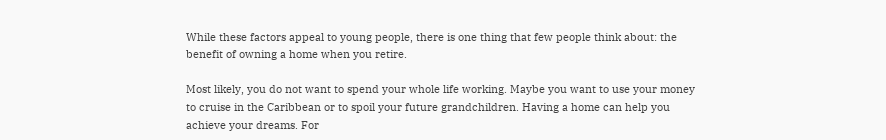While these factors appeal to young people, there is one thing that few people think about: the benefit of owning a home when you retire.

Most likely, you do not want to spend your whole life working. Maybe you want to use your money to cruise in the Caribbean or to spoil your future grandchildren. Having a home can help you achieve your dreams. For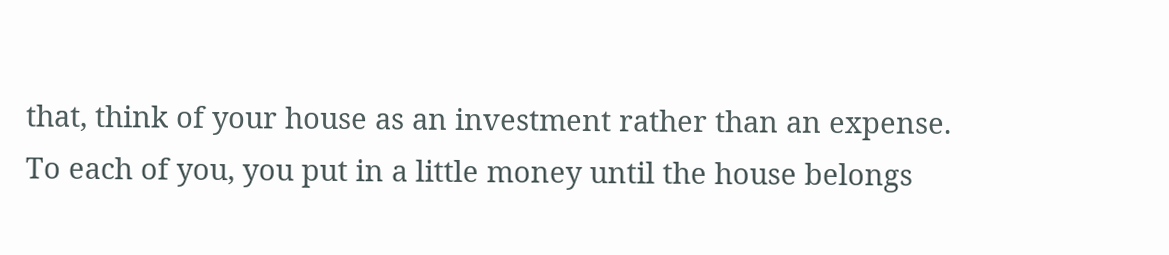that, think of your house as an investment rather than an expense. To each of you, you put in a little money until the house belongs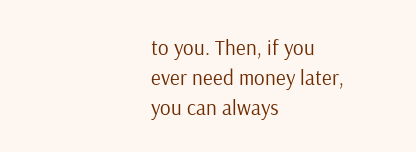to you. Then, if you ever need money later, you can always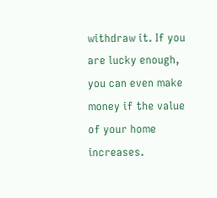withdraw it. If you are lucky enough, you can even make money if the value of your home increases.